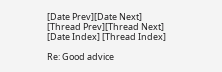[Date Prev][Date Next] [Thread Prev][Thread Next] [Date Index] [Thread Index]

Re: Good advice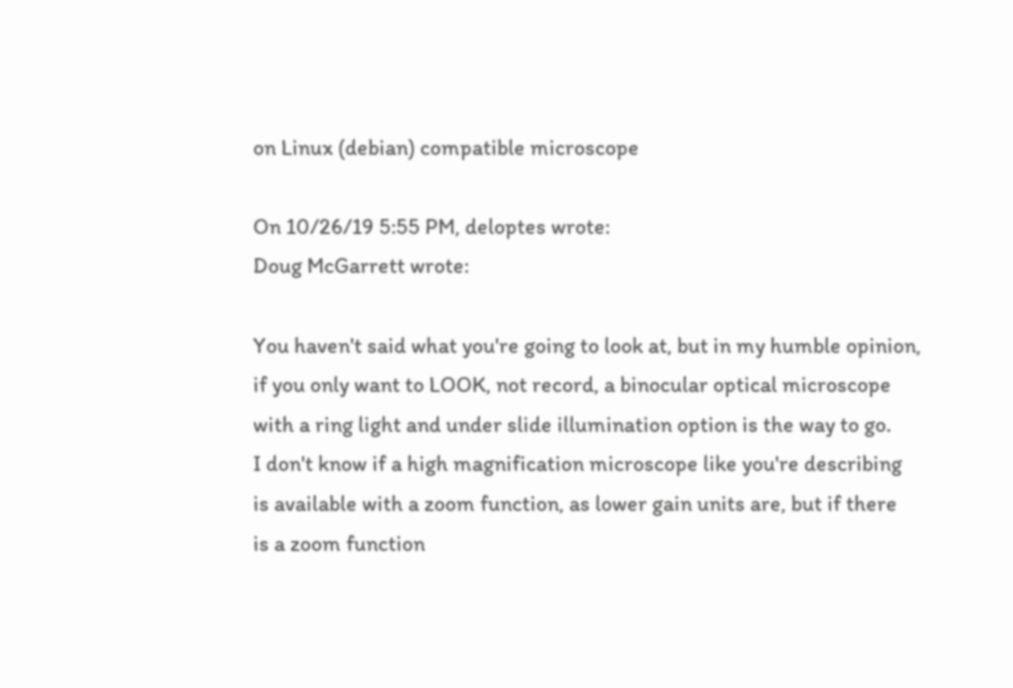on Linux (debian) compatible microscope

On 10/26/19 5:55 PM, deloptes wrote:
Doug McGarrett wrote:

You haven't said what you're going to look at, but in my humble opinion,
if you only want to LOOK, not record, a binocular optical microscope
with a ring light and under slide illumination option is the way to go.
I don't know if a high magnification microscope like you're describing
is available with a zoom function, as lower gain units are, but if there
is a zoom function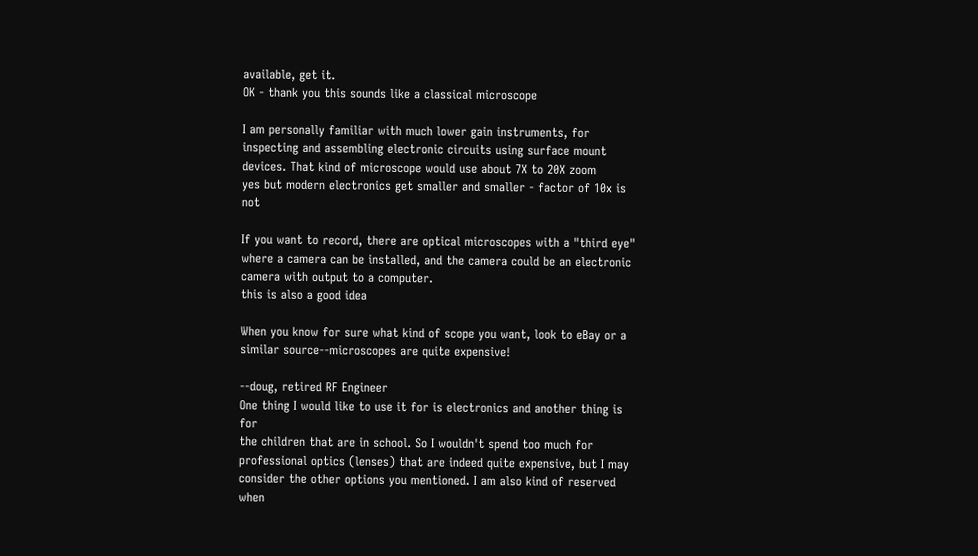available, get it.
OK - thank you this sounds like a classical microscope

I am personally familiar with much lower gain instruments, for
inspecting and assembling electronic circuits using surface mount
devices. That kind of microscope would use about 7X to 20X zoom
yes but modern electronics get smaller and smaller - factor of 10x is not

If you want to record, there are optical microscopes with a "third eye"
where a camera can be installed, and the camera could be an electronic
camera with output to a computer.
this is also a good idea

When you know for sure what kind of scope you want, look to eBay or a
similar source--microscopes are quite expensive!

--doug, retired RF Engineer
One thing I would like to use it for is electronics and another thing is for
the children that are in school. So I wouldn't spend too much for
professional optics (lenses) that are indeed quite expensive, but I may
consider the other options you mentioned. I am also kind of reserved when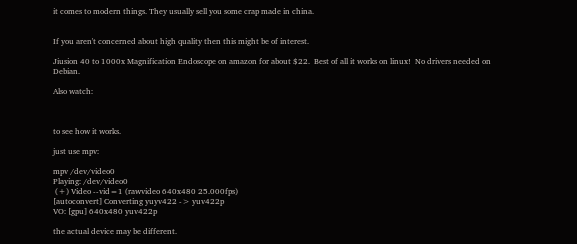it comes to modern things. They usually sell you some crap made in china.


If you aren't concerned about high quality then this might be of interest.

Jiusion 40 to 1000x Magnification Endoscope on amazon for about $22.  Best of all it works on linux!  No drivers needed on Debian.

Also watch:



to see how it works.

just use mpv:

mpv /dev/video0
Playing: /dev/video0
 (+) Video --vid=1 (rawvideo 640x480 25.000fps)
[autoconvert] Converting yuyv422 -> yuv422p
VO: [gpu] 640x480 yuv422p

the actual device may be different.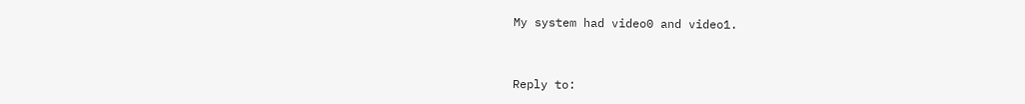My system had video0 and video1.



Reply to: